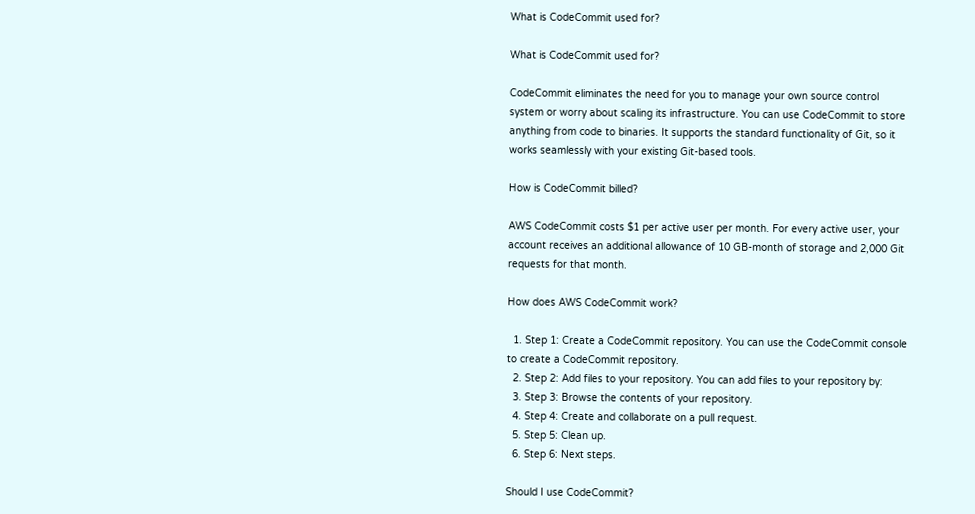What is CodeCommit used for?

What is CodeCommit used for?

CodeCommit eliminates the need for you to manage your own source control system or worry about scaling its infrastructure. You can use CodeCommit to store anything from code to binaries. It supports the standard functionality of Git, so it works seamlessly with your existing Git-based tools.

How is CodeCommit billed?

AWS CodeCommit costs $1 per active user per month. For every active user, your account receives an additional allowance of 10 GB-month of storage and 2,000 Git requests for that month.

How does AWS CodeCommit work?

  1. Step 1: Create a CodeCommit repository. You can use the CodeCommit console to create a CodeCommit repository.
  2. Step 2: Add files to your repository. You can add files to your repository by:
  3. Step 3: Browse the contents of your repository.
  4. Step 4: Create and collaborate on a pull request.
  5. Step 5: Clean up.
  6. Step 6: Next steps.

Should I use CodeCommit?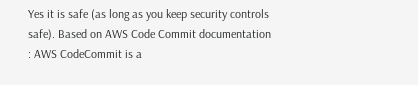Yes it is safe (as long as you keep security controls safe). Based on AWS Code Commit documentation : AWS CodeCommit is a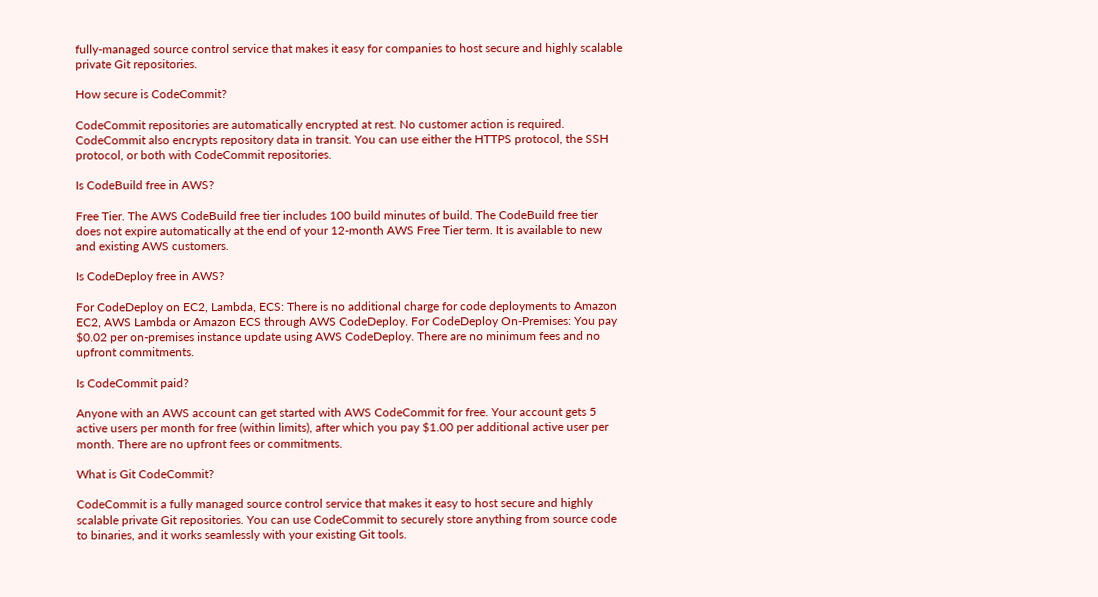fully-managed source control service that makes it easy for companies to host secure and highly scalable private Git repositories.

How secure is CodeCommit?

CodeCommit repositories are automatically encrypted at rest. No customer action is required. CodeCommit also encrypts repository data in transit. You can use either the HTTPS protocol, the SSH protocol, or both with CodeCommit repositories.

Is CodeBuild free in AWS?

Free Tier. The AWS CodeBuild free tier includes 100 build minutes of build. The CodeBuild free tier does not expire automatically at the end of your 12-month AWS Free Tier term. It is available to new and existing AWS customers.

Is CodeDeploy free in AWS?

For CodeDeploy on EC2, Lambda, ECS: There is no additional charge for code deployments to Amazon EC2, AWS Lambda or Amazon ECS through AWS CodeDeploy. For CodeDeploy On-Premises: You pay $0.02 per on-premises instance update using AWS CodeDeploy. There are no minimum fees and no upfront commitments.

Is CodeCommit paid?

Anyone with an AWS account can get started with AWS CodeCommit for free. Your account gets 5 active users per month for free (within limits), after which you pay $1.00 per additional active user per month. There are no upfront fees or commitments.

What is Git CodeCommit?

CodeCommit is a fully managed source control service that makes it easy to host secure and highly scalable private Git repositories. You can use CodeCommit to securely store anything from source code to binaries, and it works seamlessly with your existing Git tools.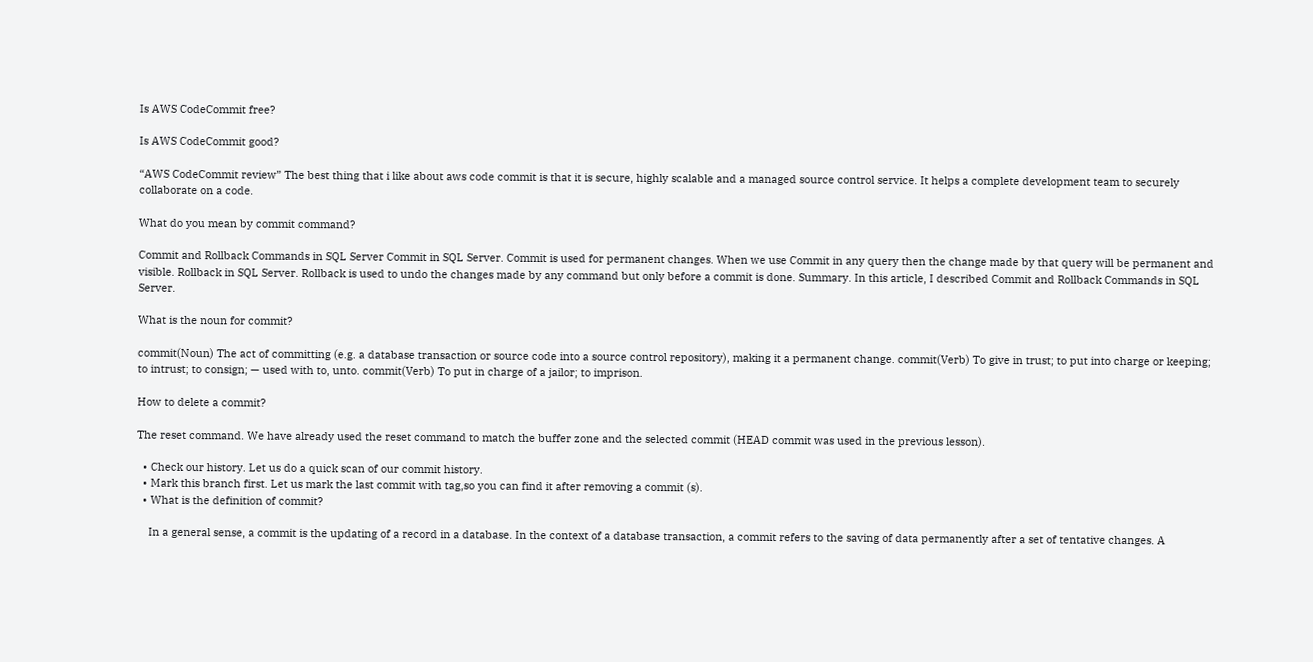Is AWS CodeCommit free?

Is AWS CodeCommit good?

“AWS CodeCommit review” The best thing that i like about aws code commit is that it is secure, highly scalable and a managed source control service. It helps a complete development team to securely collaborate on a code.

What do you mean by commit command?

Commit and Rollback Commands in SQL Server Commit in SQL Server. Commit is used for permanent changes. When we use Commit in any query then the change made by that query will be permanent and visible. Rollback in SQL Server. Rollback is used to undo the changes made by any command but only before a commit is done. Summary. In this article, I described Commit and Rollback Commands in SQL Server.

What is the noun for commit?

commit(Noun) The act of committing (e.g. a database transaction or source code into a source control repository), making it a permanent change. commit(Verb) To give in trust; to put into charge or keeping; to intrust; to consign; — used with to, unto. commit(Verb) To put in charge of a jailor; to imprison.

How to delete a commit?

The reset command. We have already used the reset command to match the buffer zone and the selected commit (HEAD commit was used in the previous lesson).

  • Check our history. Let us do a quick scan of our commit history.
  • Mark this branch first. Let us mark the last commit with tag,so you can find it after removing a commit (s).
  • What is the definition of commit?

    In a general sense, a commit is the updating of a record in a database. In the context of a database transaction, a commit refers to the saving of data permanently after a set of tentative changes. A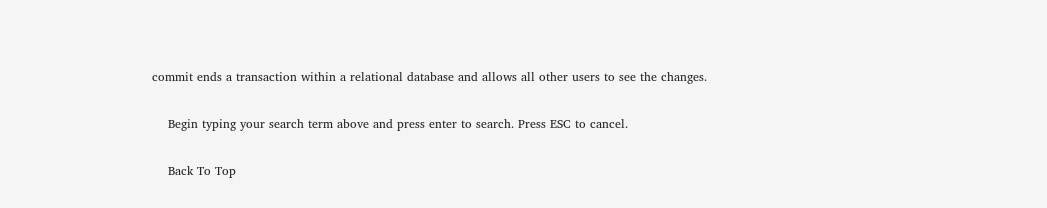commit ends a transaction within a relational database and allows all other users to see the changes.

    Begin typing your search term above and press enter to search. Press ESC to cancel.

    Back To Top